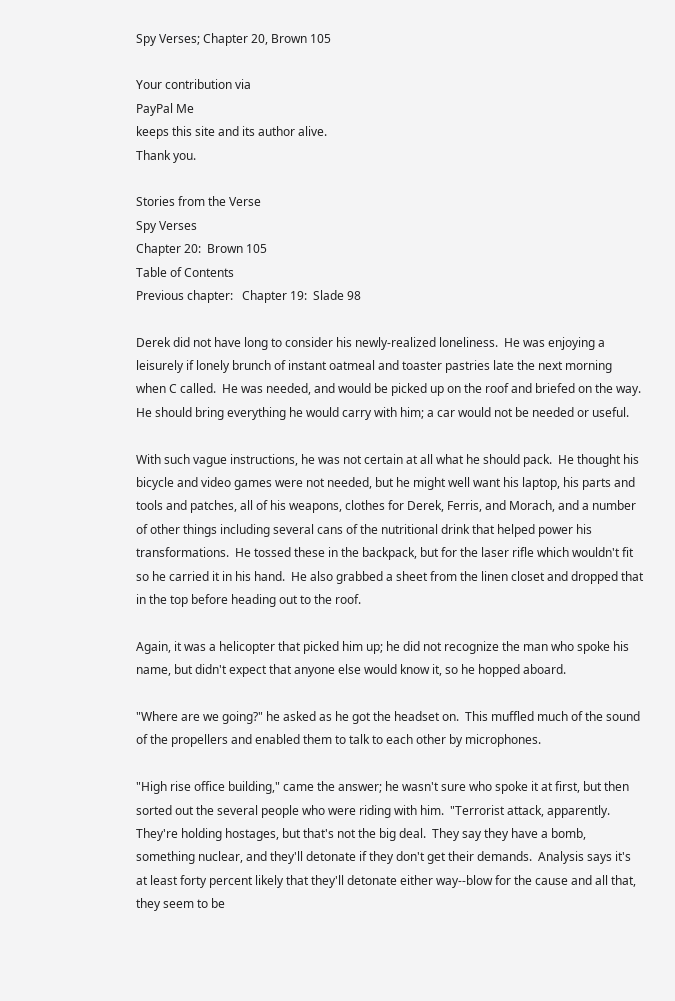Spy Verses; Chapter 20, Brown 105

Your contribution via
PayPal Me
keeps this site and its author alive.
Thank you.

Stories from the Verse
Spy Verses
Chapter 20:  Brown 105
Table of Contents
Previous chapter:   Chapter 19:  Slade 98

Derek did not have long to consider his newly-realized loneliness.  He was enjoying a leisurely if lonely brunch of instant oatmeal and toaster pastries late the next morning when C called.  He was needed, and would be picked up on the roof and briefed on the way.  He should bring everything he would carry with him; a car would not be needed or useful.

With such vague instructions, he was not certain at all what he should pack.  He thought his bicycle and video games were not needed, but he might well want his laptop, his parts and tools and patches, all of his weapons, clothes for Derek, Ferris, and Morach, and a number of other things including several cans of the nutritional drink that helped power his transformations.  He tossed these in the backpack, but for the laser rifle which wouldn't fit so he carried it in his hand.  He also grabbed a sheet from the linen closet and dropped that in the top before heading out to the roof.

Again, it was a helicopter that picked him up; he did not recognize the man who spoke his name, but didn't expect that anyone else would know it, so he hopped aboard.

"Where are we going?" he asked as he got the headset on.  This muffled much of the sound of the propellers and enabled them to talk to each other by microphones.

"High rise office building," came the answer; he wasn't sure who spoke it at first, but then sorted out the several people who were riding with him.  "Terrorist attack, apparently.  They're holding hostages, but that's not the big deal.  They say they have a bomb, something nuclear, and they'll detonate if they don't get their demands.  Analysis says it's at least forty percent likely that they'll detonate either way--blow for the cause and all that, they seem to be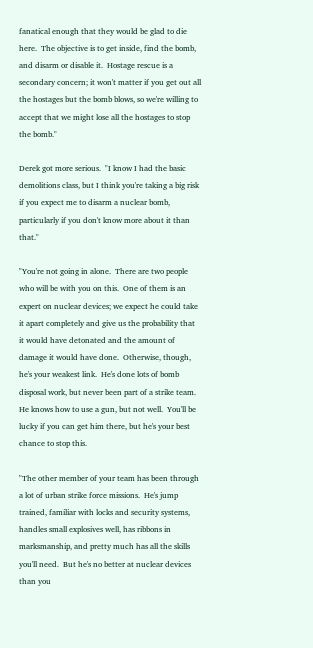fanatical enough that they would be glad to die here.  The objective is to get inside, find the bomb, and disarm or disable it.  Hostage rescue is a secondary concern; it won't matter if you get out all the hostages but the bomb blows, so we're willing to accept that we might lose all the hostages to stop the bomb."

Derek got more serious.  "I know I had the basic demolitions class, but I think you're taking a big risk if you expect me to disarm a nuclear bomb, particularly if you don't know more about it than that."

"You're not going in alone.  There are two people who will be with you on this.  One of them is an expert on nuclear devices; we expect he could take it apart completely and give us the probability that it would have detonated and the amount of damage it would have done.  Otherwise, though, he's your weakest link.  He's done lots of bomb disposal work, but never been part of a strike team.  He knows how to use a gun, but not well.  You'll be lucky if you can get him there, but he's your best chance to stop this.

"The other member of your team has been through a lot of urban strike force missions.  He's jump trained, familiar with locks and security systems, handles small explosives well, has ribbons in marksmanship, and pretty much has all the skills you'll need.  But he's no better at nuclear devices than you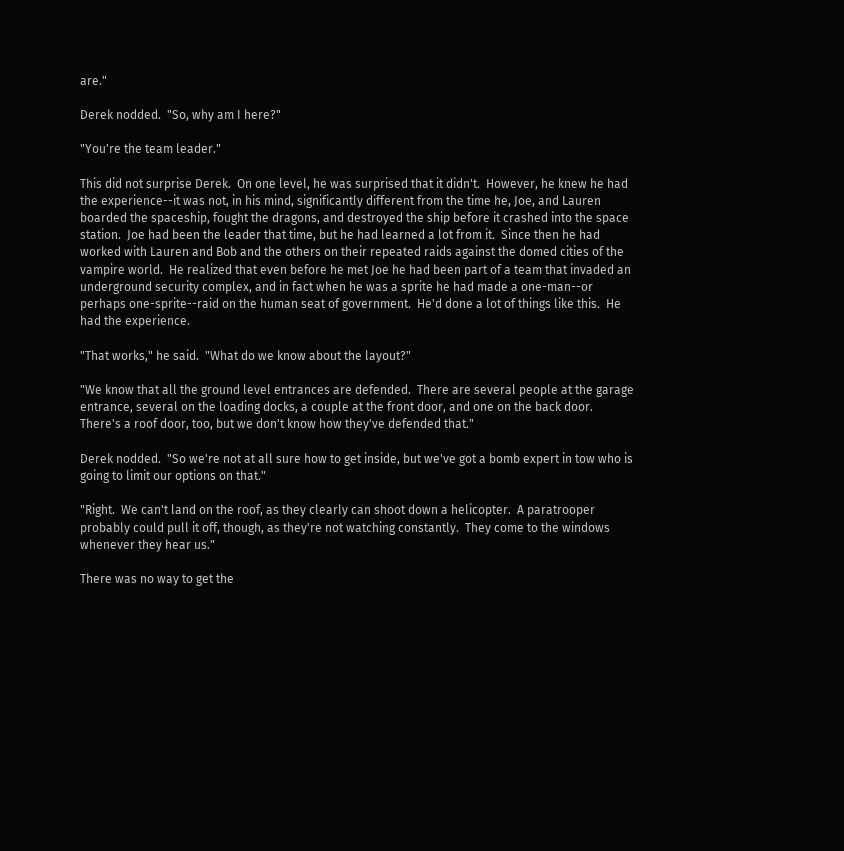are."

Derek nodded.  "So, why am I here?"

"You're the team leader."

This did not surprise Derek.  On one level, he was surprised that it didn't.  However, he knew he had the experience--it was not, in his mind, significantly different from the time he, Joe, and Lauren boarded the spaceship, fought the dragons, and destroyed the ship before it crashed into the space station.  Joe had been the leader that time, but he had learned a lot from it.  Since then he had worked with Lauren and Bob and the others on their repeated raids against the domed cities of the vampire world.  He realized that even before he met Joe he had been part of a team that invaded an underground security complex, and in fact when he was a sprite he had made a one-man--or perhaps one-sprite--raid on the human seat of government.  He'd done a lot of things like this.  He had the experience.

"That works," he said.  "What do we know about the layout?"

"We know that all the ground level entrances are defended.  There are several people at the garage entrance, several on the loading docks, a couple at the front door, and one on the back door.  There's a roof door, too, but we don't know how they've defended that."

Derek nodded.  "So we're not at all sure how to get inside, but we've got a bomb expert in tow who is going to limit our options on that."

"Right.  We can't land on the roof, as they clearly can shoot down a helicopter.  A paratrooper probably could pull it off, though, as they're not watching constantly.  They come to the windows whenever they hear us."

There was no way to get the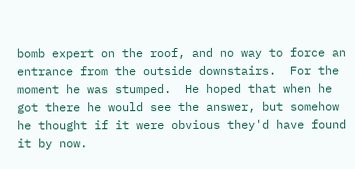bomb expert on the roof, and no way to force an entrance from the outside downstairs.  For the moment he was stumped.  He hoped that when he got there he would see the answer, but somehow he thought if it were obvious they'd have found it by now.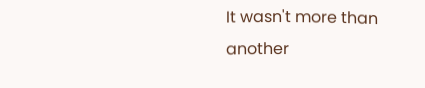It wasn't more than another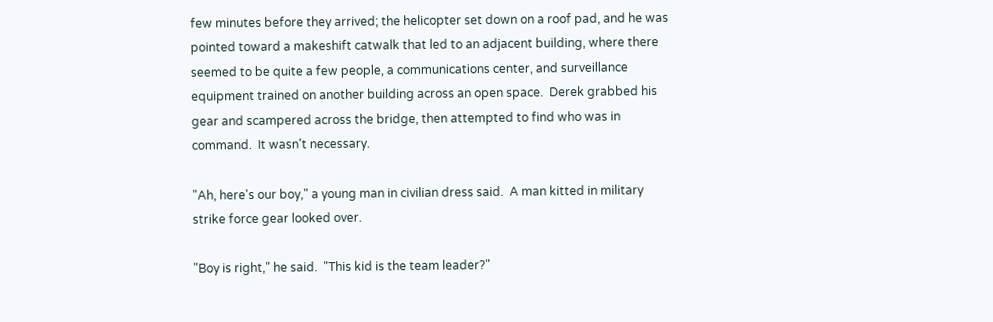few minutes before they arrived; the helicopter set down on a roof pad, and he was pointed toward a makeshift catwalk that led to an adjacent building, where there seemed to be quite a few people, a communications center, and surveillance equipment trained on another building across an open space.  Derek grabbed his gear and scampered across the bridge, then attempted to find who was in command.  It wasn't necessary.

"Ah, here's our boy," a young man in civilian dress said.  A man kitted in military strike force gear looked over.

"Boy is right," he said.  "This kid is the team leader?"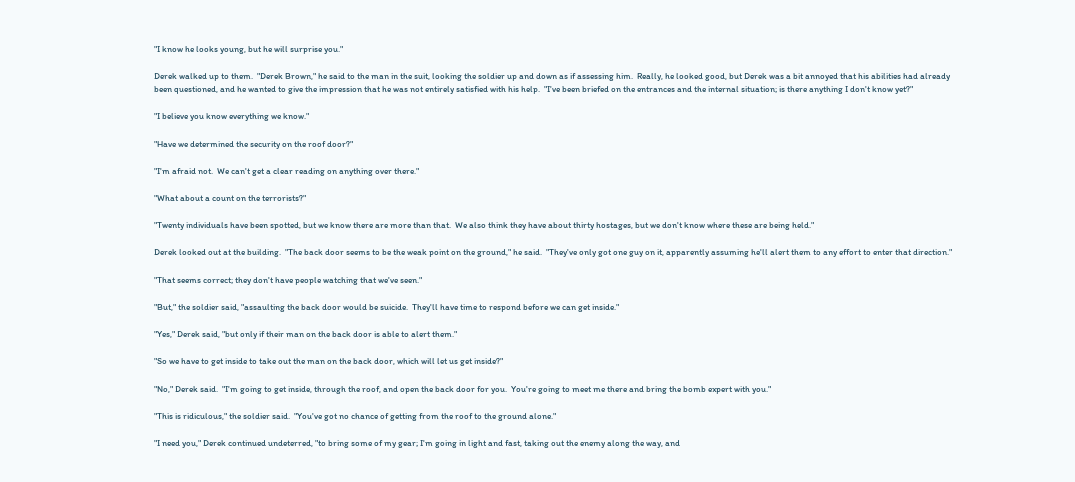"I know he looks young, but he will surprise you."

Derek walked up to them.  "Derek Brown," he said to the man in the suit, looking the soldier up and down as if assessing him.  Really, he looked good, but Derek was a bit annoyed that his abilities had already been questioned, and he wanted to give the impression that he was not entirely satisfied with his help.  "I've been briefed on the entrances and the internal situation; is there anything I don't know yet?"

"I believe you know everything we know."

"Have we determined the security on the roof door?"

"I'm afraid not.  We can't get a clear reading on anything over there."

"What about a count on the terrorists?"

"Twenty individuals have been spotted, but we know there are more than that.  We also think they have about thirty hostages, but we don't know where these are being held."

Derek looked out at the building.  "The back door seems to be the weak point on the ground," he said.  "They've only got one guy on it, apparently assuming he'll alert them to any effort to enter that direction."

"That seems correct; they don't have people watching that we've seen."

"But," the soldier said, "assaulting the back door would be suicide.  They'll have time to respond before we can get inside."

"Yes," Derek said, "but only if their man on the back door is able to alert them."

"So we have to get inside to take out the man on the back door, which will let us get inside?"

"No," Derek said.  "I'm going to get inside, through the roof, and open the back door for you.  You're going to meet me there and bring the bomb expert with you."

"This is ridiculous," the soldier said.  "You've got no chance of getting from the roof to the ground alone."

"I need you," Derek continued undeterred, "to bring some of my gear; I'm going in light and fast, taking out the enemy along the way, and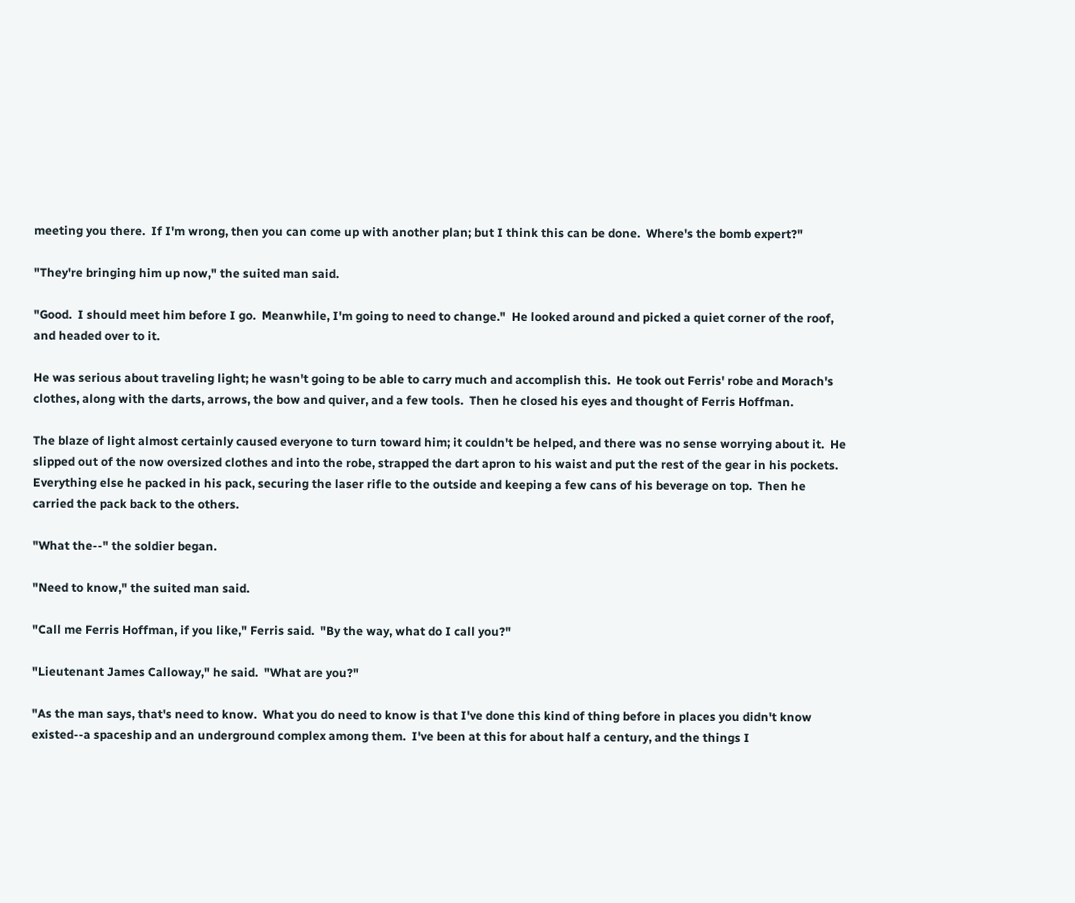meeting you there.  If I'm wrong, then you can come up with another plan; but I think this can be done.  Where's the bomb expert?"

"They're bringing him up now," the suited man said.

"Good.  I should meet him before I go.  Meanwhile, I'm going to need to change."  He looked around and picked a quiet corner of the roof, and headed over to it.

He was serious about traveling light; he wasn't going to be able to carry much and accomplish this.  He took out Ferris' robe and Morach's clothes, along with the darts, arrows, the bow and quiver, and a few tools.  Then he closed his eyes and thought of Ferris Hoffman.

The blaze of light almost certainly caused everyone to turn toward him; it couldn't be helped, and there was no sense worrying about it.  He slipped out of the now oversized clothes and into the robe, strapped the dart apron to his waist and put the rest of the gear in his pockets.  Everything else he packed in his pack, securing the laser rifle to the outside and keeping a few cans of his beverage on top.  Then he carried the pack back to the others.

"What the--" the soldier began.

"Need to know," the suited man said.

"Call me Ferris Hoffman, if you like," Ferris said.  "By the way, what do I call you?"

"Lieutenant James Calloway," he said.  "What are you?"

"As the man says, that's need to know.  What you do need to know is that I've done this kind of thing before in places you didn't know existed--a spaceship and an underground complex among them.  I've been at this for about half a century, and the things I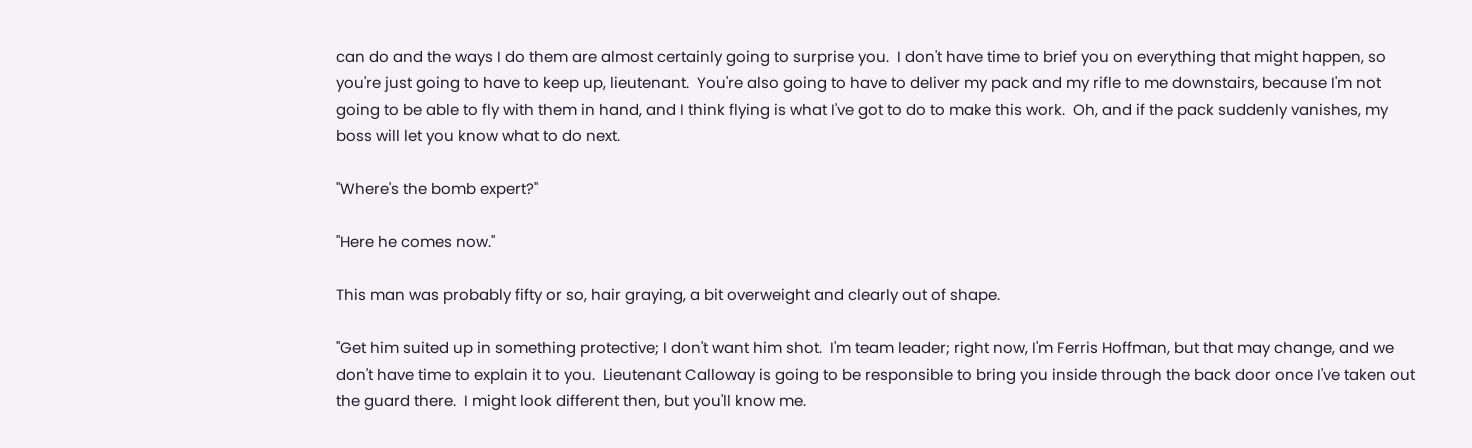can do and the ways I do them are almost certainly going to surprise you.  I don't have time to brief you on everything that might happen, so you're just going to have to keep up, lieutenant.  You're also going to have to deliver my pack and my rifle to me downstairs, because I'm not going to be able to fly with them in hand, and I think flying is what I've got to do to make this work.  Oh, and if the pack suddenly vanishes, my boss will let you know what to do next.

"Where's the bomb expert?"

"Here he comes now."

This man was probably fifty or so, hair graying, a bit overweight and clearly out of shape.

"Get him suited up in something protective; I don't want him shot.  I'm team leader; right now, I'm Ferris Hoffman, but that may change, and we don't have time to explain it to you.  Lieutenant Calloway is going to be responsible to bring you inside through the back door once I've taken out the guard there.  I might look different then, but you'll know me.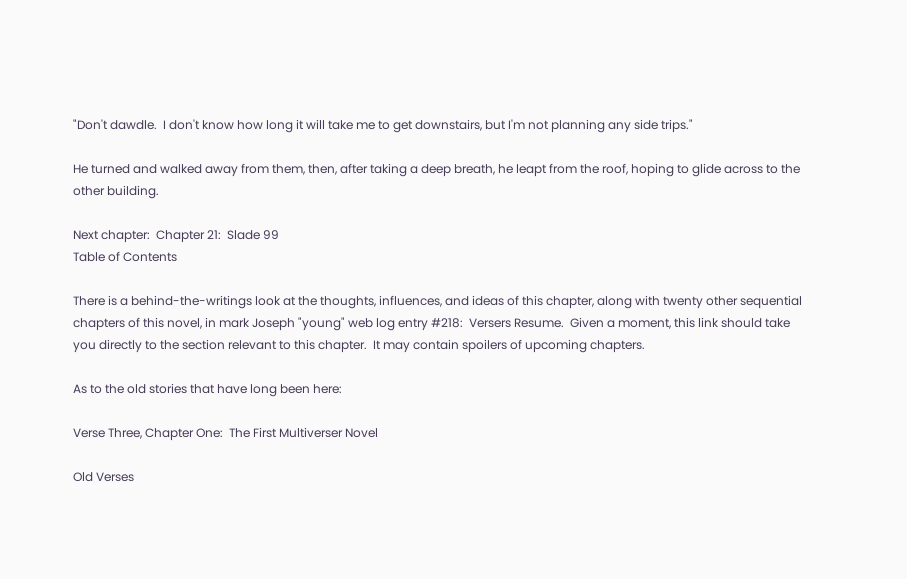"Don't dawdle.  I don't know how long it will take me to get downstairs, but I'm not planning any side trips."

He turned and walked away from them, then, after taking a deep breath, he leapt from the roof, hoping to glide across to the other building.

Next chapter:  Chapter 21:  Slade 99
Table of Contents

There is a behind-the-writings look at the thoughts, influences, and ideas of this chapter, along with twenty other sequential chapters of this novel, in mark Joseph "young" web log entry #218:  Versers Resume.  Given a moment, this link should take you directly to the section relevant to this chapter.  It may contain spoilers of upcoming chapters.

As to the old stories that have long been here:

Verse Three, Chapter One:  The First Multiverser Novel

Old Verses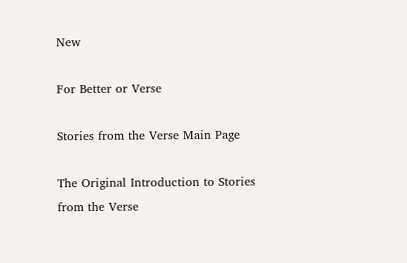New

For Better or Verse

Stories from the Verse Main Page

The Original Introduction to Stories from the Verse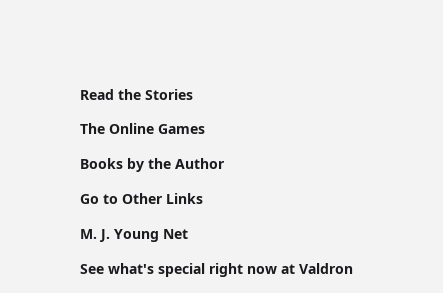Read the Stories

The Online Games

Books by the Author

Go to Other Links

M. J. Young Net

See what's special right now at Valdron